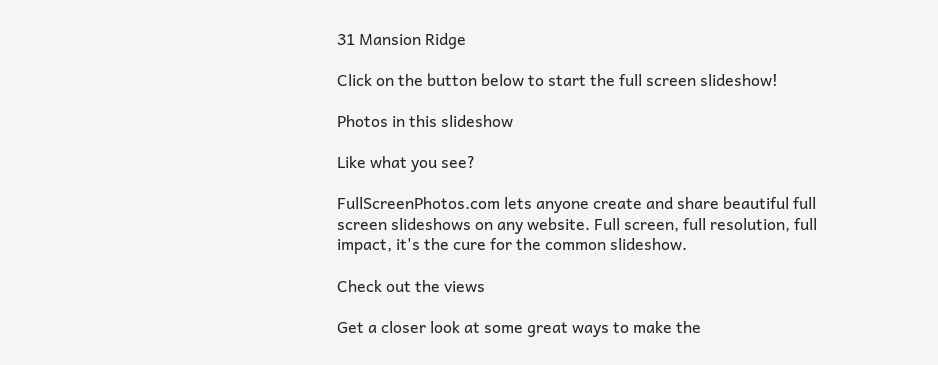31 Mansion Ridge

Click on the button below to start the full screen slideshow!

Photos in this slideshow

Like what you see?

FullScreenPhotos.com lets anyone create and share beautiful full screen slideshows on any website. Full screen, full resolution, full impact, it's the cure for the common slideshow.

Check out the views

Get a closer look at some great ways to make the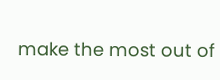make the most out of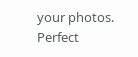your photos. Perfect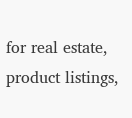for real estate, product listings,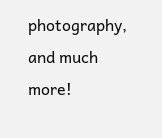photography, and much more!